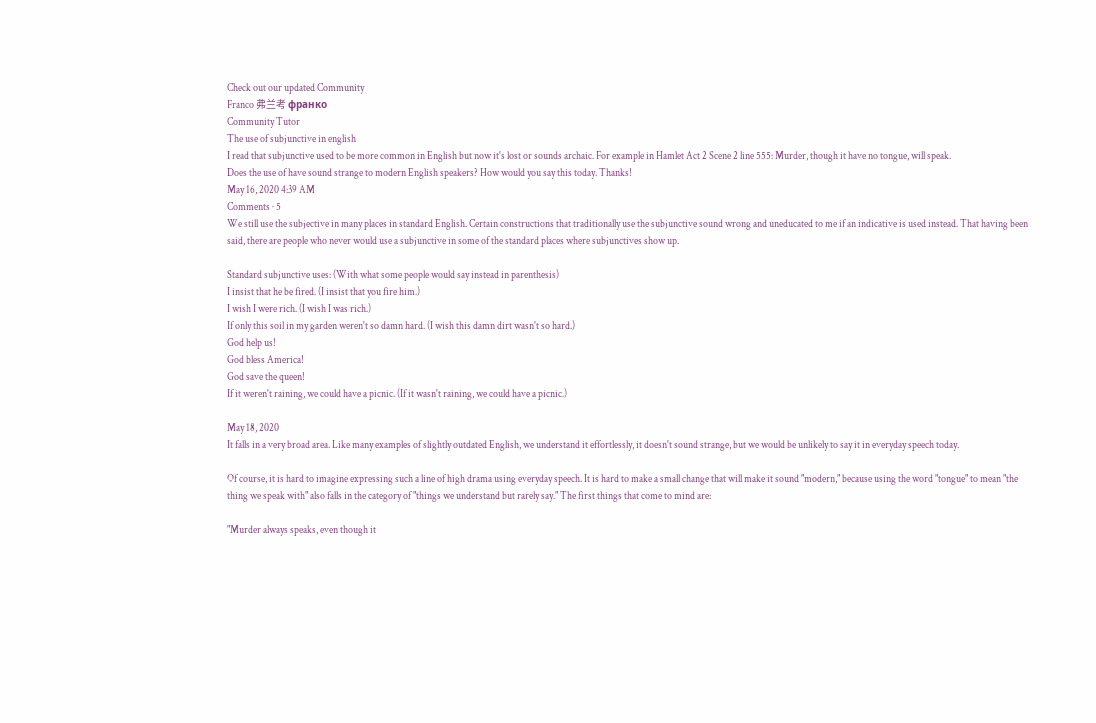Check out our updated Community
Franco 弗兰考 франко
Community Tutor
The use of subjunctive in english
I read that subjunctive used to be more common in English but now it's lost or sounds archaic. For example in Hamlet Act 2 Scene 2 line 555: Murder, though it have no tongue, will speak.
Does the use of have sound strange to modern English speakers? How would you say this today. Thanks!
May 16, 2020 4:39 AM
Comments · 5
We still use the subjective in many places in standard English. Certain constructions that traditionally use the subjunctive sound wrong and uneducated to me if an indicative is used instead. That having been said, there are people who never would use a subjunctive in some of the standard places where subjunctives show up.

Standard subjunctive uses: (With what some people would say instead in parenthesis)
I insist that he be fired. (I insist that you fire him.)
I wish I were rich. (I wish I was rich.)
If only this soil in my garden weren't so damn hard. (I wish this damn dirt wasn't so hard.)
God help us!
God bless America!
God save the queen!
If it weren't raining, we could have a picnic. (If it wasn't raining, we could have a picnic.)

May 18, 2020
It falls in a very broad area. Like many examples of slightly outdated English, we understand it effortlessly, it doesn't sound strange, but we would be unlikely to say it in everyday speech today.

Of course, it is hard to imagine expressing such a line of high drama using everyday speech. It is hard to make a small change that will make it sound "modern," because using the word "tongue" to mean "the thing we speak with" also falls in the category of "things we understand but rarely say." The first things that come to mind are:

"Murder always speaks, even though it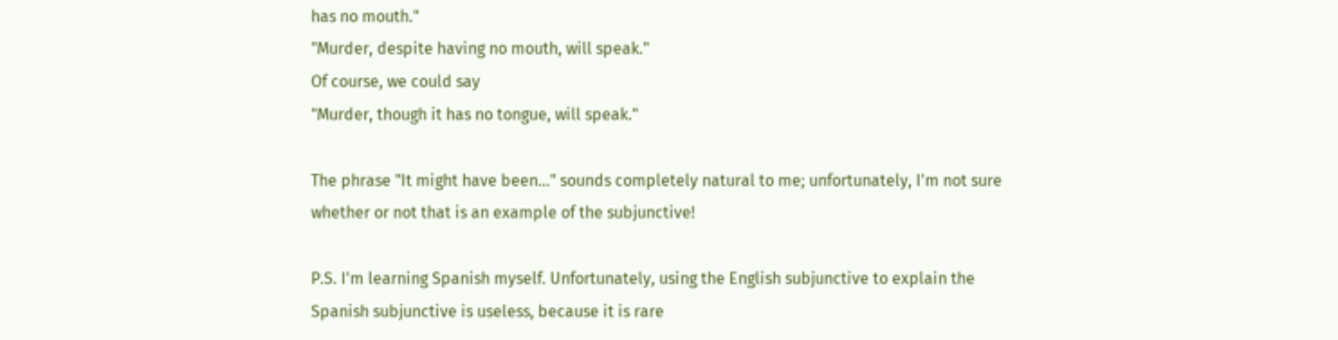has no mouth."
"Murder, despite having no mouth, will speak."
Of course, we could say
"Murder, though it has no tongue, will speak."

The phrase "It might have been..." sounds completely natural to me; unfortunately, I'm not sure whether or not that is an example of the subjunctive!

P.S. I'm learning Spanish myself. Unfortunately, using the English subjunctive to explain the Spanish subjunctive is useless, because it is rare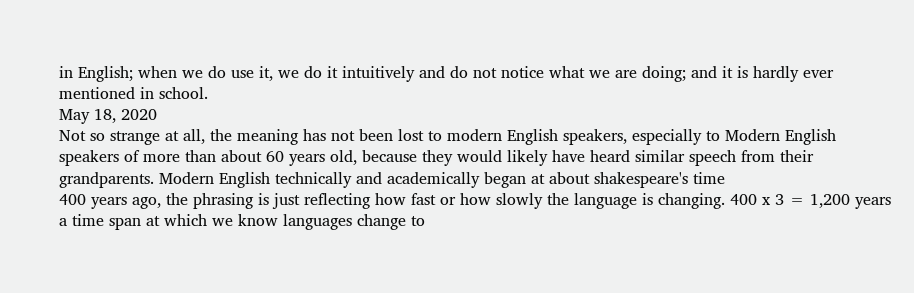in English; when we do use it, we do it intuitively and do not notice what we are doing; and it is hardly ever mentioned in school.
May 18, 2020
Not so strange at all, the meaning has not been lost to modern English speakers, especially to Modern English speakers of more than about 60 years old, because they would likely have heard similar speech from their grandparents. Modern English technically and academically began at about shakespeare's time
400 years ago, the phrasing is just reflecting how fast or how slowly the language is changing. 400 x 3 = 1,200 years a time span at which we know languages change to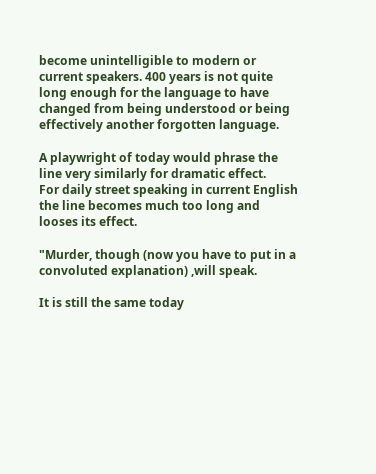become unintelligible to modern or current speakers. 400 years is not quite long enough for the language to have changed from being understood or being effectively another forgotten language.

A playwright of today would phrase the line very similarly for dramatic effect.
For daily street speaking in current English the line becomes much too long and looses its effect.

"Murder, though (now you have to put in a convoluted explanation) ,will speak.

It is still the same today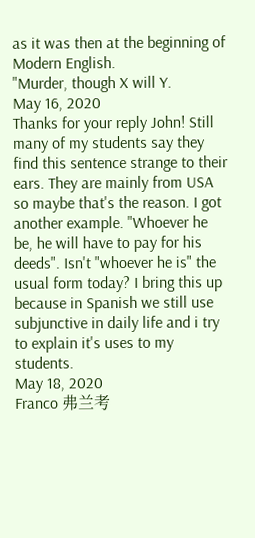as it was then at the beginning of Modern English.
"Murder, though X will Y.
May 16, 2020
Thanks for your reply John! Still many of my students say they find this sentence strange to their ears. They are mainly from USA so maybe that's the reason. I got another example. "Whoever he be, he will have to pay for his deeds". Isn't "whoever he is" the usual form today? I bring this up because in Spanish we still use subjunctive in daily life and i try to explain it's uses to my students.
May 18, 2020
Franco 弗兰考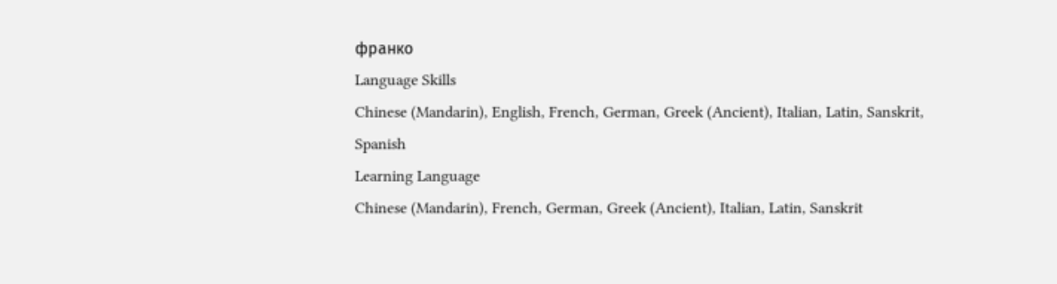франко
Language Skills
Chinese (Mandarin), English, French, German, Greek (Ancient), Italian, Latin, Sanskrit, Spanish
Learning Language
Chinese (Mandarin), French, German, Greek (Ancient), Italian, Latin, Sanskrit